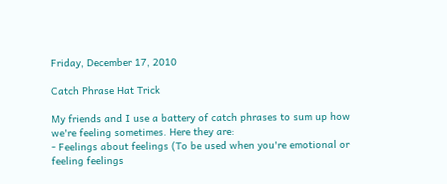Friday, December 17, 2010

Catch Phrase Hat Trick

My friends and I use a battery of catch phrases to sum up how we're feeling sometimes. Here they are:
- Feelings about feelings (To be used when you're emotional or feeling feelings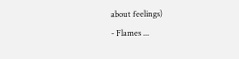about feelings)
- Flames ...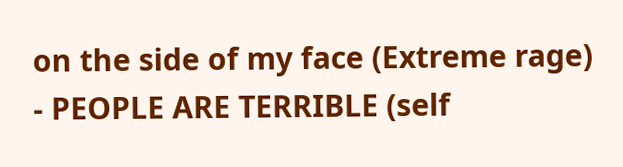on the side of my face (Extreme rage)
- PEOPLE ARE TERRIBLE (self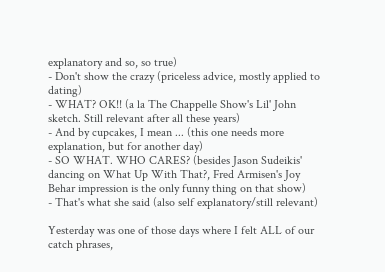explanatory and so, so true)
- Don't show the crazy (priceless advice, mostly applied to dating)
- WHAT? OK!! (a la The Chappelle Show's Lil' John sketch. Still relevant after all these years)
- And by cupcakes, I mean ... (this one needs more explanation, but for another day)
- SO WHAT. WHO CARES? (besides Jason Sudeikis' dancing on What Up With That?, Fred Armisen's Joy Behar impression is the only funny thing on that show)
- That's what she said (also self explanatory/still relevant)

Yesterday was one of those days where I felt ALL of our catch phrases,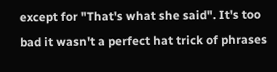except for "That's what she said". It's too bad it wasn't a perfect hat trick of phrases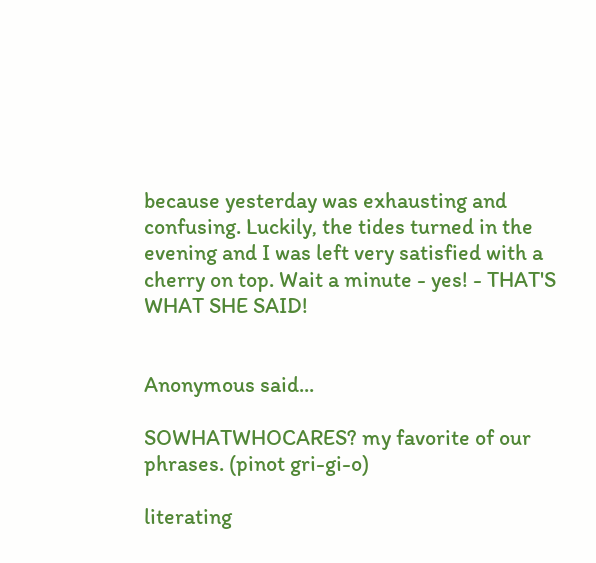because yesterday was exhausting and confusing. Luckily, the tides turned in the evening and I was left very satisfied with a cherry on top. Wait a minute - yes! - THAT'S WHAT SHE SAID!


Anonymous said...

SOWHATWHOCARES? my favorite of our phrases. (pinot gri-gi-o)

literating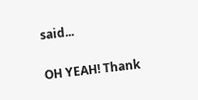said...

OH YEAH! Thank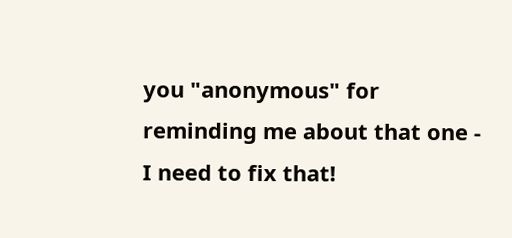you "anonymous" for reminding me about that one - I need to fix that!